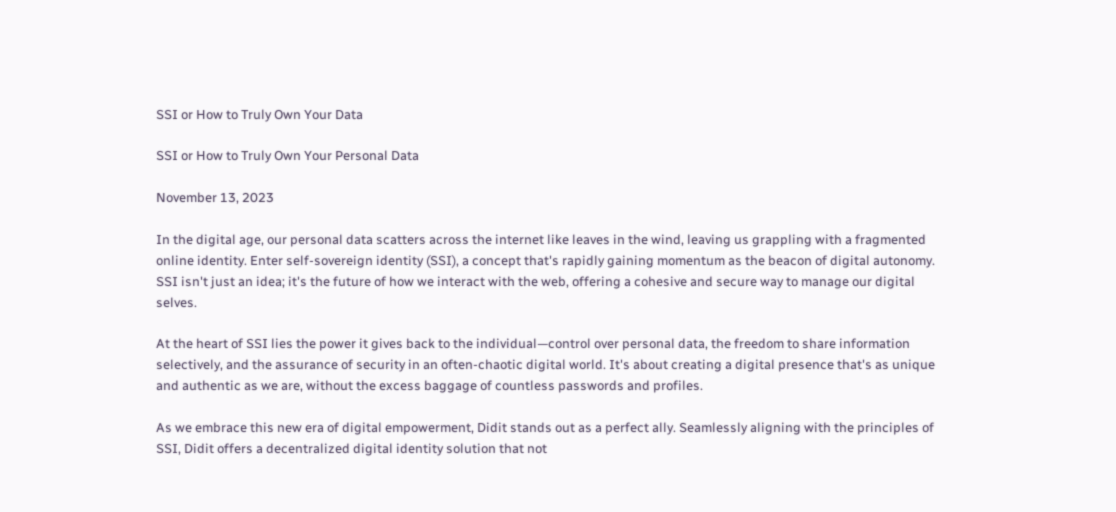SSI or How to Truly Own Your Data

SSI or How to Truly Own Your Personal Data

November 13, 2023

In the digital age, our personal data scatters across the internet like leaves in the wind, leaving us grappling with a fragmented online identity. Enter self-sovereign identity (SSI), a concept that's rapidly gaining momentum as the beacon of digital autonomy. SSI isn't just an idea; it's the future of how we interact with the web, offering a cohesive and secure way to manage our digital selves.

At the heart of SSI lies the power it gives back to the individual—control over personal data, the freedom to share information selectively, and the assurance of security in an often-chaotic digital world. It's about creating a digital presence that's as unique and authentic as we are, without the excess baggage of countless passwords and profiles.

As we embrace this new era of digital empowerment, Didit stands out as a perfect ally. Seamlessly aligning with the principles of SSI, Didit offers a decentralized digital identity solution that not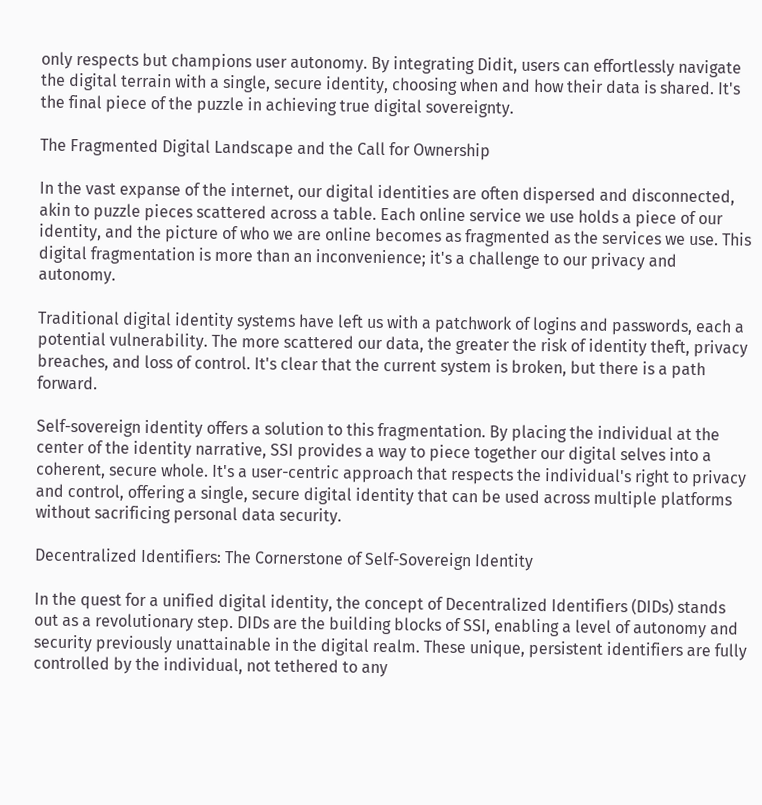only respects but champions user autonomy. By integrating Didit, users can effortlessly navigate the digital terrain with a single, secure identity, choosing when and how their data is shared. It's the final piece of the puzzle in achieving true digital sovereignty.

The Fragmented Digital Landscape and the Call for Ownership

In the vast expanse of the internet, our digital identities are often dispersed and disconnected, akin to puzzle pieces scattered across a table. Each online service we use holds a piece of our identity, and the picture of who we are online becomes as fragmented as the services we use. This digital fragmentation is more than an inconvenience; it's a challenge to our privacy and autonomy.

Traditional digital identity systems have left us with a patchwork of logins and passwords, each a potential vulnerability. The more scattered our data, the greater the risk of identity theft, privacy breaches, and loss of control. It's clear that the current system is broken, but there is a path forward.

Self-sovereign identity offers a solution to this fragmentation. By placing the individual at the center of the identity narrative, SSI provides a way to piece together our digital selves into a coherent, secure whole. It's a user-centric approach that respects the individual's right to privacy and control, offering a single, secure digital identity that can be used across multiple platforms without sacrificing personal data security.

Decentralized Identifiers: The Cornerstone of Self-Sovereign Identity

In the quest for a unified digital identity, the concept of Decentralized Identifiers (DIDs) stands out as a revolutionary step. DIDs are the building blocks of SSI, enabling a level of autonomy and security previously unattainable in the digital realm. These unique, persistent identifiers are fully controlled by the individual, not tethered to any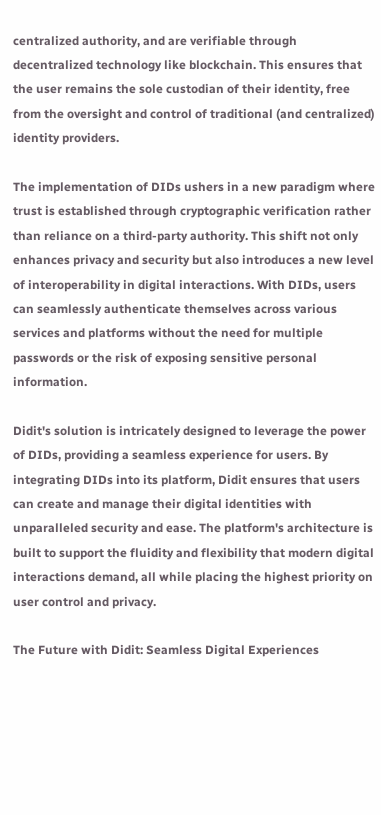centralized authority, and are verifiable through decentralized technology like blockchain. This ensures that the user remains the sole custodian of their identity, free from the oversight and control of traditional (and centralized) identity providers.

The implementation of DIDs ushers in a new paradigm where trust is established through cryptographic verification rather than reliance on a third-party authority. This shift not only enhances privacy and security but also introduces a new level of interoperability in digital interactions. With DIDs, users can seamlessly authenticate themselves across various services and platforms without the need for multiple passwords or the risk of exposing sensitive personal information.

Didit's solution is intricately designed to leverage the power of DIDs, providing a seamless experience for users. By integrating DIDs into its platform, Didit ensures that users can create and manage their digital identities with unparalleled security and ease. The platform's architecture is built to support the fluidity and flexibility that modern digital interactions demand, all while placing the highest priority on user control and privacy.

The Future with Didit: Seamless Digital Experiences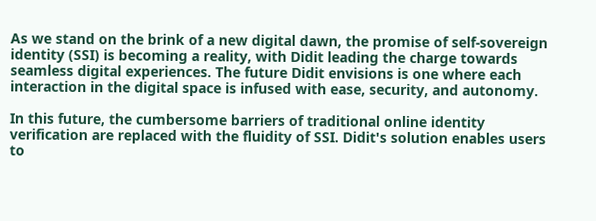As we stand on the brink of a new digital dawn, the promise of self-sovereign identity (SSI) is becoming a reality, with Didit leading the charge towards seamless digital experiences. The future Didit envisions is one where each interaction in the digital space is infused with ease, security, and autonomy.

In this future, the cumbersome barriers of traditional online identity verification are replaced with the fluidity of SSI. Didit's solution enables users to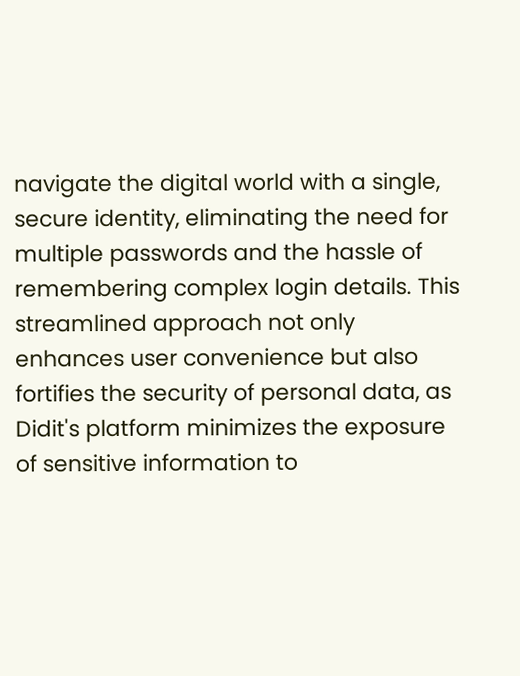navigate the digital world with a single, secure identity, eliminating the need for multiple passwords and the hassle of remembering complex login details. This streamlined approach not only enhances user convenience but also fortifies the security of personal data, as Didit's platform minimizes the exposure of sensitive information to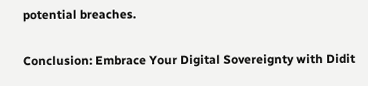potential breaches.

Conclusion: Embrace Your Digital Sovereignty with Didit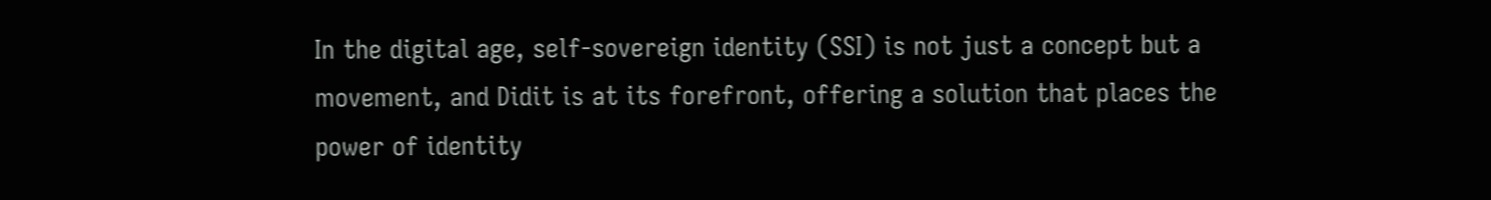In the digital age, self-sovereign identity (SSI) is not just a concept but a movement, and Didit is at its forefront, offering a solution that places the power of identity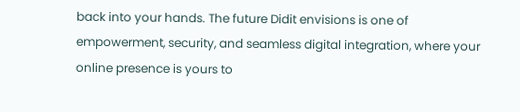back into your hands. The future Didit envisions is one of empowerment, security, and seamless digital integration, where your online presence is yours to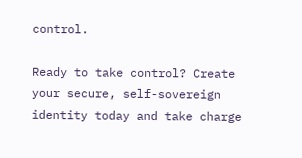control.

Ready to take control? Create your secure, self-sovereign identity today and take charge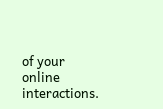of your online interactions.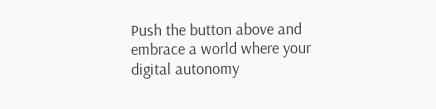Push the button above and embrace a world where your digital autonomy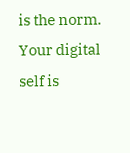is the norm. Your digital self is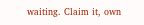waiting. Claim it, own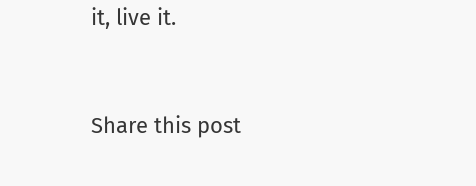it, live it.


Share this post